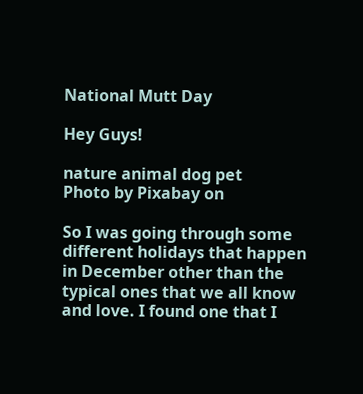National Mutt Day

Hey Guys!

nature animal dog pet
Photo by Pixabay on

So I was going through some different holidays that happen in December other than the typical ones that we all know and love. I found one that I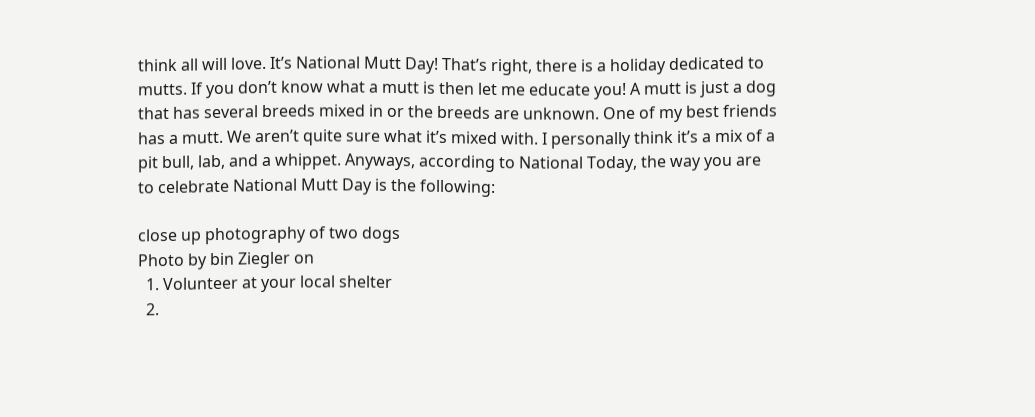think all will love. It’s National Mutt Day! That’s right, there is a holiday dedicated to mutts. If you don’t know what a mutt is then let me educate you! A mutt is just a dog that has several breeds mixed in or the breeds are unknown. One of my best friends has a mutt. We aren’t quite sure what it’s mixed with. I personally think it’s a mix of a pit bull, lab, and a whippet. Anyways, according to National Today, the way you are to celebrate National Mutt Day is the following:

close up photography of two dogs
Photo by bin Ziegler on
  1. Volunteer at your local shelter
  2.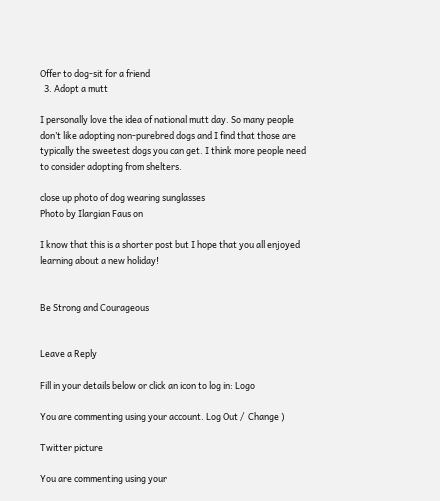Offer to dog-sit for a friend
  3. Adopt a mutt

I personally love the idea of national mutt day. So many people don’t like adopting non-purebred dogs and I find that those are typically the sweetest dogs you can get. I think more people need to consider adopting from shelters.

close up photo of dog wearing sunglasses
Photo by Ilargian Faus on

I know that this is a shorter post but I hope that you all enjoyed learning about a new holiday!


Be Strong and Courageous


Leave a Reply

Fill in your details below or click an icon to log in: Logo

You are commenting using your account. Log Out /  Change )

Twitter picture

You are commenting using your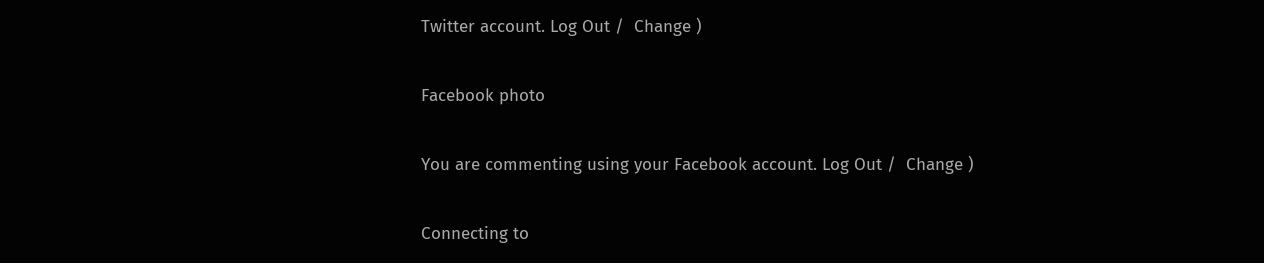Twitter account. Log Out /  Change )

Facebook photo

You are commenting using your Facebook account. Log Out /  Change )

Connecting to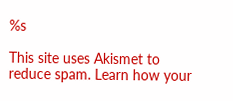%s

This site uses Akismet to reduce spam. Learn how your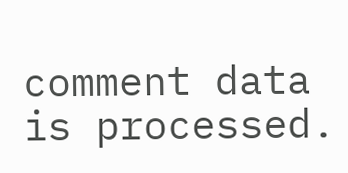comment data is processed.